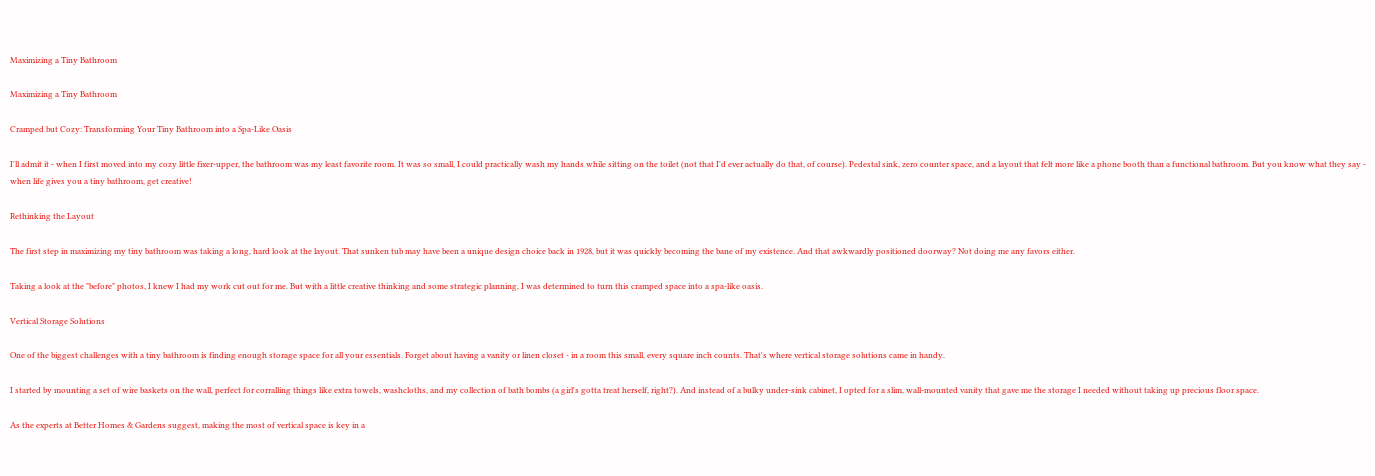Maximizing a Tiny Bathroom

Maximizing a Tiny Bathroom

Cramped but Cozy: Transforming Your Tiny Bathroom into a Spa-Like Oasis

I'll admit it - when I first moved into my cozy little fixer-upper, the bathroom was my least favorite room. It was so small, I could practically wash my hands while sitting on the toilet (not that I'd ever actually do that, of course). Pedestal sink, zero counter space, and a layout that felt more like a phone booth than a functional bathroom. But you know what they say - when life gives you a tiny bathroom, get creative!

Rethinking the Layout

The first step in maximizing my tiny bathroom was taking a long, hard look at the layout. That sunken tub may have been a unique design choice back in 1928, but it was quickly becoming the bane of my existence. And that awkwardly positioned doorway? Not doing me any favors either.

Taking a look at the "before" photos, I knew I had my work cut out for me. But with a little creative thinking and some strategic planning, I was determined to turn this cramped space into a spa-like oasis.

Vertical Storage Solutions

One of the biggest challenges with a tiny bathroom is finding enough storage space for all your essentials. Forget about having a vanity or linen closet - in a room this small, every square inch counts. That's where vertical storage solutions came in handy.

I started by mounting a set of wire baskets on the wall, perfect for corralling things like extra towels, washcloths, and my collection of bath bombs (a girl's gotta treat herself, right?). And instead of a bulky under-sink cabinet, I opted for a slim, wall-mounted vanity that gave me the storage I needed without taking up precious floor space.

As the experts at Better Homes & Gardens suggest, making the most of vertical space is key in a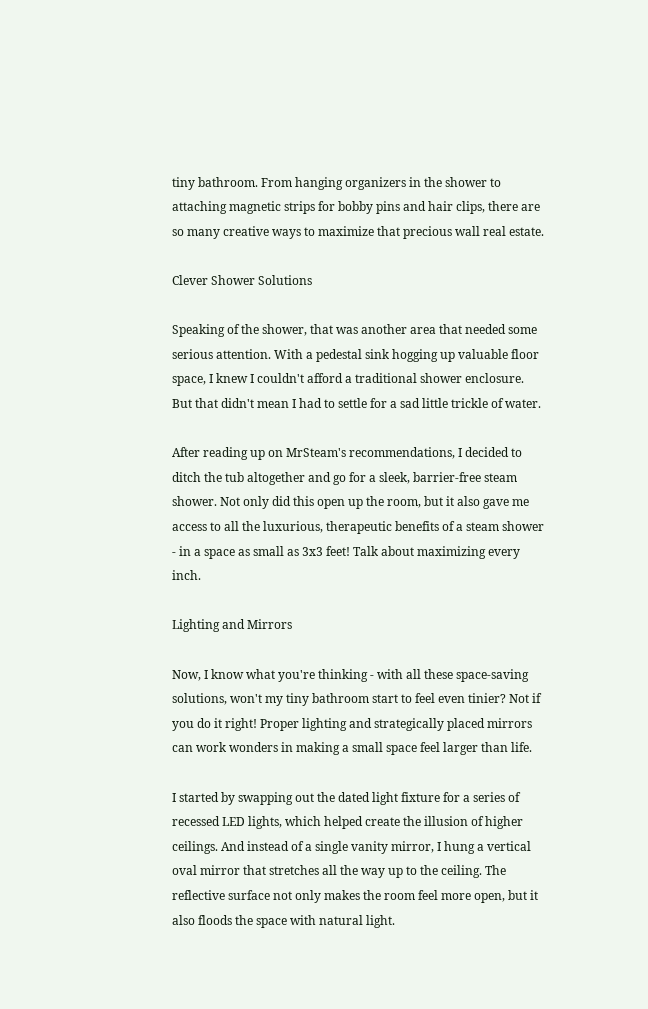tiny bathroom. From hanging organizers in the shower to attaching magnetic strips for bobby pins and hair clips, there are so many creative ways to maximize that precious wall real estate.

Clever Shower Solutions

Speaking of the shower, that was another area that needed some serious attention. With a pedestal sink hogging up valuable floor space, I knew I couldn't afford a traditional shower enclosure. But that didn't mean I had to settle for a sad little trickle of water.

After reading up on MrSteam's recommendations, I decided to ditch the tub altogether and go for a sleek, barrier-free steam shower. Not only did this open up the room, but it also gave me access to all the luxurious, therapeutic benefits of a steam shower - in a space as small as 3x3 feet! Talk about maximizing every inch.

Lighting and Mirrors

Now, I know what you're thinking - with all these space-saving solutions, won't my tiny bathroom start to feel even tinier? Not if you do it right! Proper lighting and strategically placed mirrors can work wonders in making a small space feel larger than life.

I started by swapping out the dated light fixture for a series of recessed LED lights, which helped create the illusion of higher ceilings. And instead of a single vanity mirror, I hung a vertical oval mirror that stretches all the way up to the ceiling. The reflective surface not only makes the room feel more open, but it also floods the space with natural light.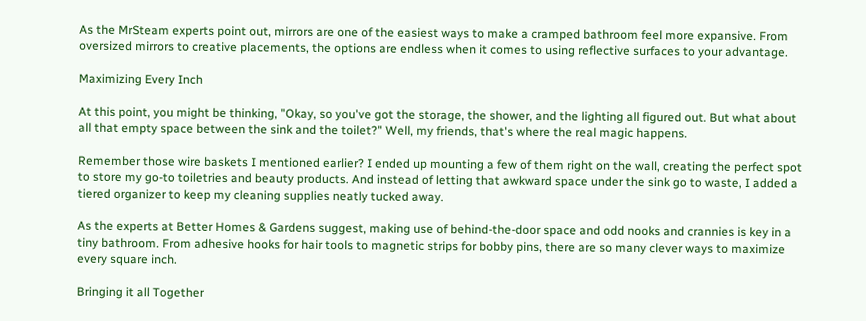As the MrSteam experts point out, mirrors are one of the easiest ways to make a cramped bathroom feel more expansive. From oversized mirrors to creative placements, the options are endless when it comes to using reflective surfaces to your advantage.

Maximizing Every Inch

At this point, you might be thinking, "Okay, so you've got the storage, the shower, and the lighting all figured out. But what about all that empty space between the sink and the toilet?" Well, my friends, that's where the real magic happens.

Remember those wire baskets I mentioned earlier? I ended up mounting a few of them right on the wall, creating the perfect spot to store my go-to toiletries and beauty products. And instead of letting that awkward space under the sink go to waste, I added a tiered organizer to keep my cleaning supplies neatly tucked away.

As the experts at Better Homes & Gardens suggest, making use of behind-the-door space and odd nooks and crannies is key in a tiny bathroom. From adhesive hooks for hair tools to magnetic strips for bobby pins, there are so many clever ways to maximize every square inch.

Bringing it all Together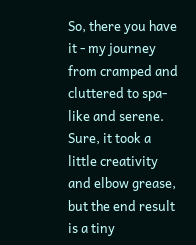So, there you have it - my journey from cramped and cluttered to spa-like and serene. Sure, it took a little creativity and elbow grease, but the end result is a tiny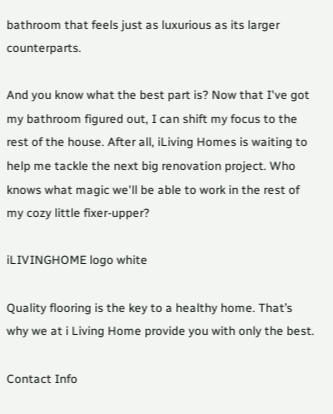bathroom that feels just as luxurious as its larger counterparts.

And you know what the best part is? Now that I've got my bathroom figured out, I can shift my focus to the rest of the house. After all, iLiving Homes is waiting to help me tackle the next big renovation project. Who knows what magic we'll be able to work in the rest of my cozy little fixer-upper?

iLIVINGHOME logo white

Quality flooring is the key to a healthy home. That’s why we at i Living Home provide you with only the best.

Contact Info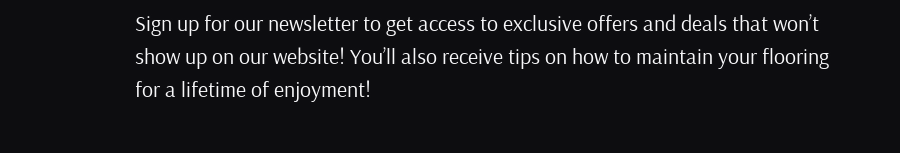Sign up for our newsletter to get access to exclusive offers and deals that won’t show up on our website! You’ll also receive tips on how to maintain your flooring for a lifetime of enjoyment!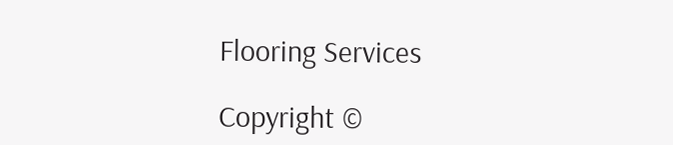Flooring Services

Copyright ©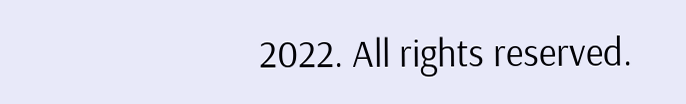2022. All rights reserved.